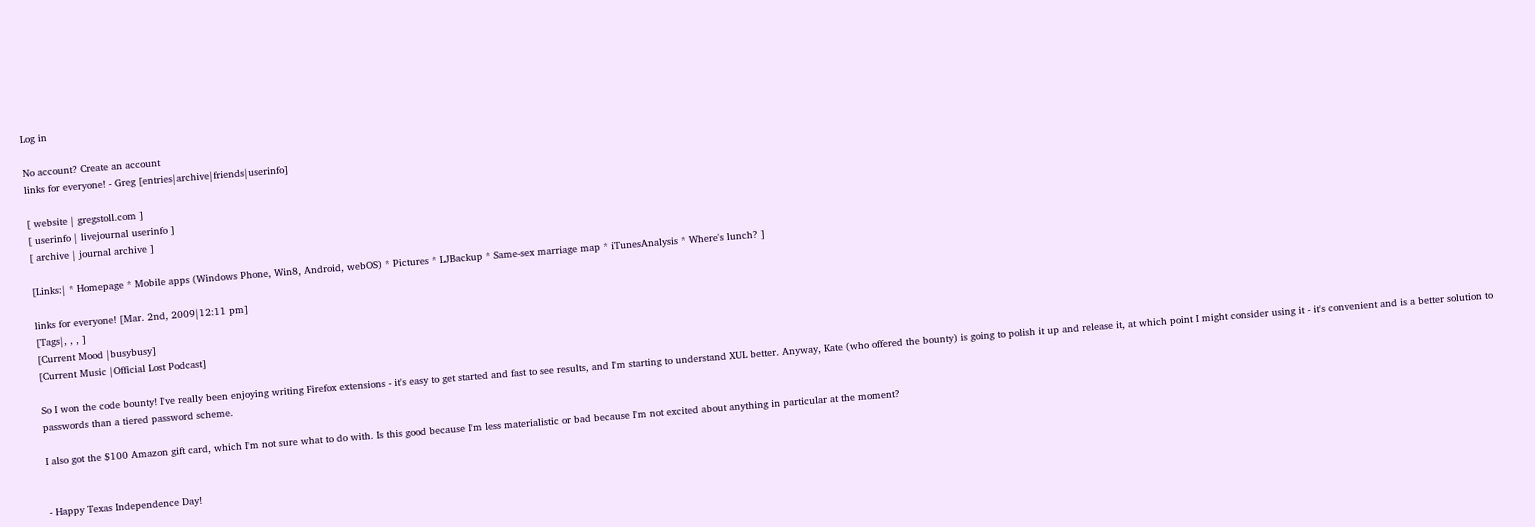Log in

No account? Create an account
links for everyone! - Greg [entries|archive|friends|userinfo]

[ website | gregstoll.com ]
[ userinfo | livejournal userinfo ]
[ archive | journal archive ]

[Links:| * Homepage * Mobile apps (Windows Phone, Win8, Android, webOS) * Pictures * LJBackup * Same-sex marriage map * iTunesAnalysis * Where's lunch? ]

links for everyone! [Mar. 2nd, 2009|12:11 pm]
[Tags|, , , ]
[Current Mood |busybusy]
[Current Music |Official Lost Podcast]

So I won the code bounty! I've really been enjoying writing Firefox extensions - it's easy to get started and fast to see results, and I'm starting to understand XUL better. Anyway, Kate (who offered the bounty) is going to polish it up and release it, at which point I might consider using it - it's convenient and is a better solution to passwords than a tiered password scheme.

I also got the $100 Amazon gift card, which I'm not sure what to do with. Is this good because I'm less materialistic or bad because I'm not excited about anything in particular at the moment?


- Happy Texas Independence Day!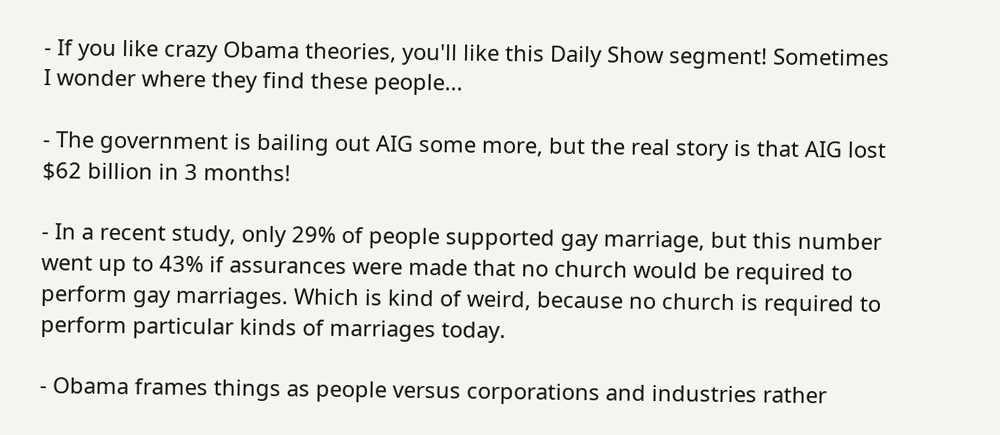- If you like crazy Obama theories, you'll like this Daily Show segment! Sometimes I wonder where they find these people...

- The government is bailing out AIG some more, but the real story is that AIG lost $62 billion in 3 months!

- In a recent study, only 29% of people supported gay marriage, but this number went up to 43% if assurances were made that no church would be required to perform gay marriages. Which is kind of weird, because no church is required to perform particular kinds of marriages today.

- Obama frames things as people versus corporations and industries rather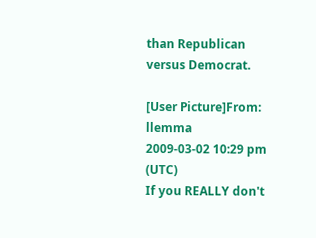than Republican versus Democrat.

[User Picture]From: llemma
2009-03-02 10:29 pm (UTC)
If you REALLY don't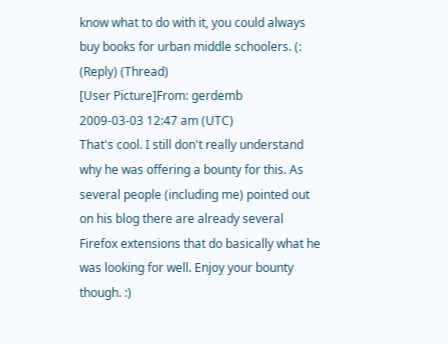know what to do with it, you could always buy books for urban middle schoolers. (:
(Reply) (Thread)
[User Picture]From: gerdemb
2009-03-03 12:47 am (UTC)
That's cool. I still don't really understand why he was offering a bounty for this. As several people (including me) pointed out on his blog there are already several Firefox extensions that do basically what he was looking for well. Enjoy your bounty though. :)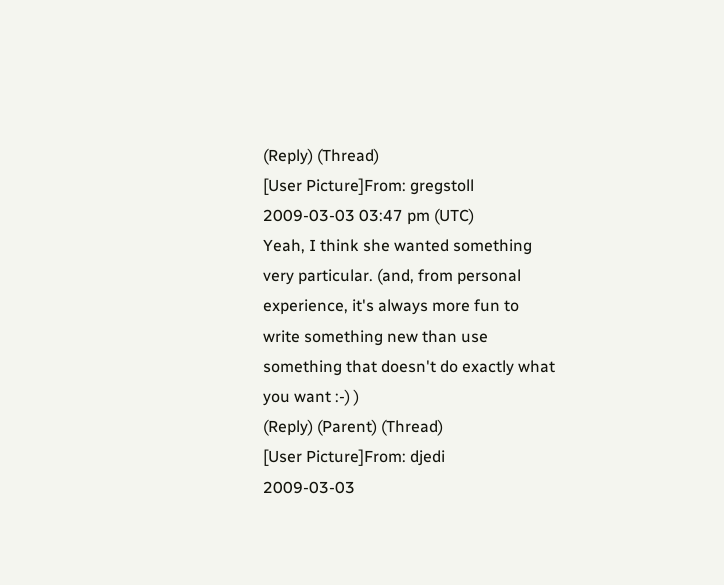(Reply) (Thread)
[User Picture]From: gregstoll
2009-03-03 03:47 pm (UTC)
Yeah, I think she wanted something very particular. (and, from personal experience, it's always more fun to write something new than use something that doesn't do exactly what you want :-) )
(Reply) (Parent) (Thread)
[User Picture]From: djedi
2009-03-03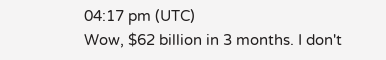04:17 pm (UTC)
Wow, $62 billion in 3 months. I don't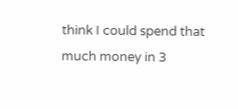think I could spend that much money in 3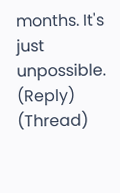months. It's just unpossible.
(Reply) (Thread)